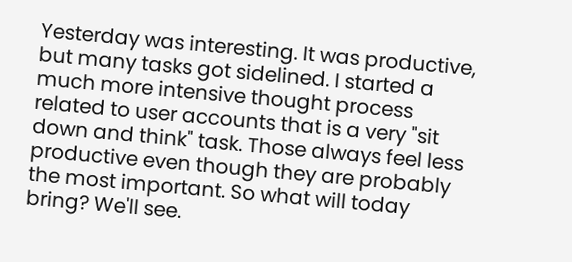Yesterday was interesting. It was productive, but many tasks got sidelined. I started a much more intensive thought process related to user accounts that is a very "sit down and think" task. Those always feel less productive even though they are probably the most important. So what will today bring? We'll see.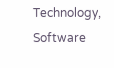Technology, Software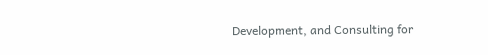Development, and Consulting for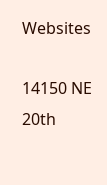Websites

14150 NE 20th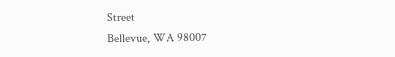Street
Bellevue, WA 98007